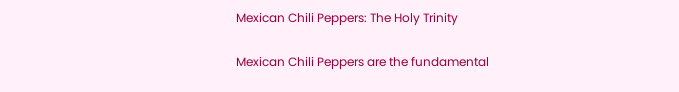Mexican Chili Peppers: The Holy Trinity

Mexican Chili Peppers are the fundamental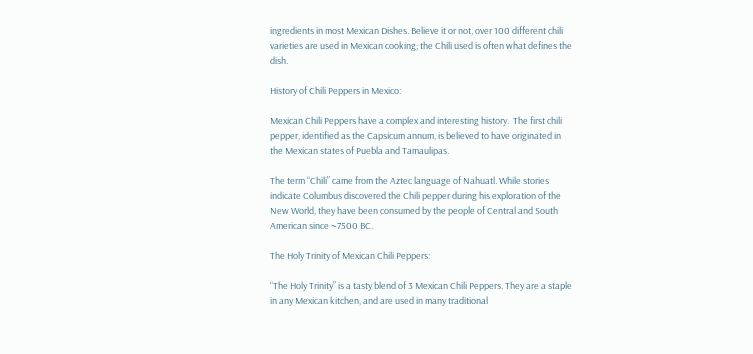ingredients in most Mexican Dishes. Believe it or not, over 100 different chili varieties are used in Mexican cooking; the Chili used is often what defines the dish.

History of Chili Peppers in Mexico:

Mexican Chili Peppers have a complex and interesting history.  The first chili pepper, identified as the Capsicum annum, is believed to have originated in the Mexican states of Puebla and Tamaulipas.

The term “Chili” came from the Aztec language of Nahuatl. While stories indicate Columbus discovered the Chili pepper during his exploration of the New World, they have been consumed by the people of Central and South American since ~7500 BC.

The Holy Trinity of Mexican Chili Peppers:

“The Holy Trinity” is a tasty blend of 3 Mexican Chili Peppers. They are a staple in any Mexican kitchen, and are used in many traditional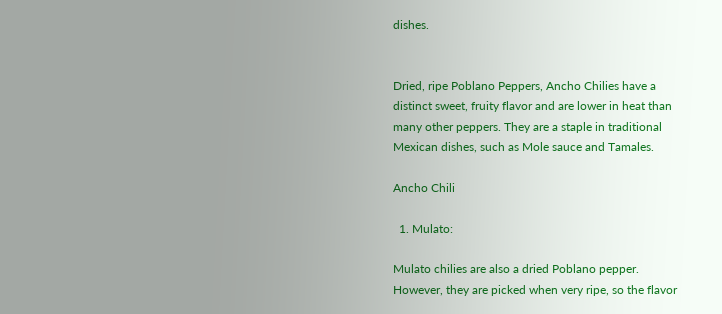dishes.


Dried, ripe Poblano Peppers, Ancho Chilies have a distinct sweet, fruity flavor and are lower in heat than many other peppers. They are a staple in traditional Mexican dishes, such as Mole sauce and Tamales.

Ancho Chili

  1. Mulato:

Mulato chilies are also a dried Poblano pepper. However, they are picked when very ripe, so the flavor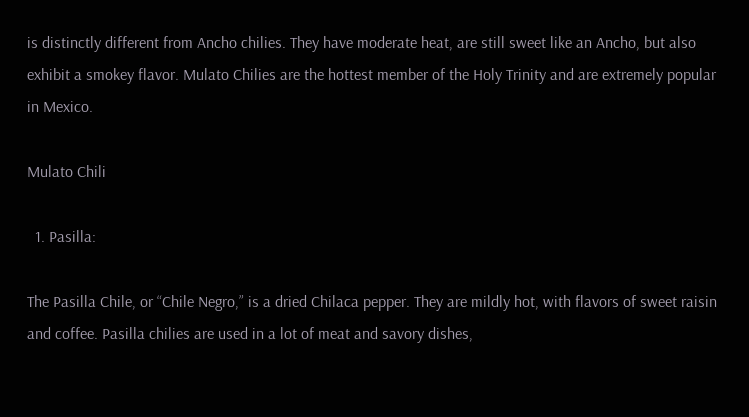is distinctly different from Ancho chilies. They have moderate heat, are still sweet like an Ancho, but also exhibit a smokey flavor. Mulato Chilies are the hottest member of the Holy Trinity and are extremely popular in Mexico.

Mulato Chili

  1. Pasilla:

The Pasilla Chile, or “Chile Negro,” is a dried Chilaca pepper. They are mildly hot, with flavors of sweet raisin and coffee. Pasilla chilies are used in a lot of meat and savory dishes,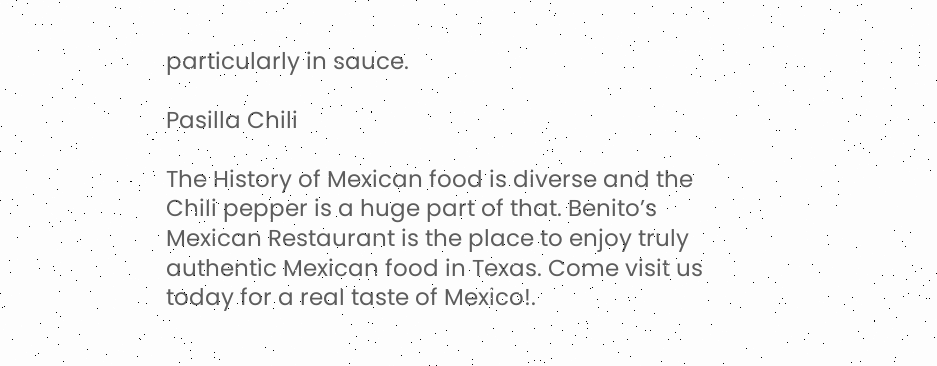particularly in sauce.

Pasilla Chili

The History of Mexican food is diverse and the Chili pepper is a huge part of that. Benito’s Mexican Restaurant is the place to enjoy truly authentic Mexican food in Texas. Come visit us today for a real taste of Mexico!.